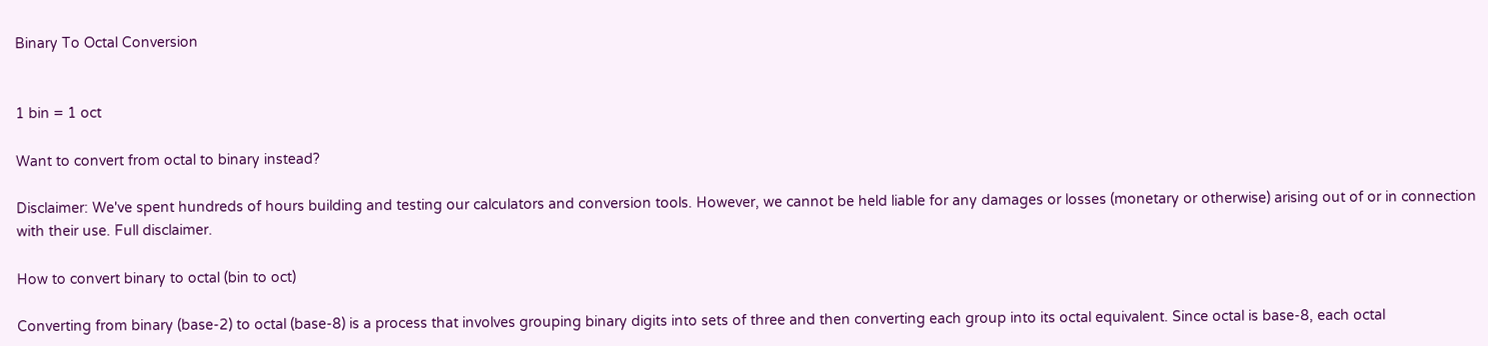Binary To Octal Conversion


1 bin = 1 oct

Want to convert from octal to binary instead?

Disclaimer: We've spent hundreds of hours building and testing our calculators and conversion tools. However, we cannot be held liable for any damages or losses (monetary or otherwise) arising out of or in connection with their use. Full disclaimer.

How to convert binary to octal (bin to oct)

Converting from binary (base-2) to octal (base-8) is a process that involves grouping binary digits into sets of three and then converting each group into its octal equivalent. Since octal is base-8, each octal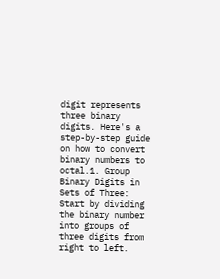digit represents three binary digits. Here's a step-by-step guide on how to convert binary numbers to octal.1. Group Binary Digits in Sets of Three: Start by dividing the binary number into groups of three digits from right to left.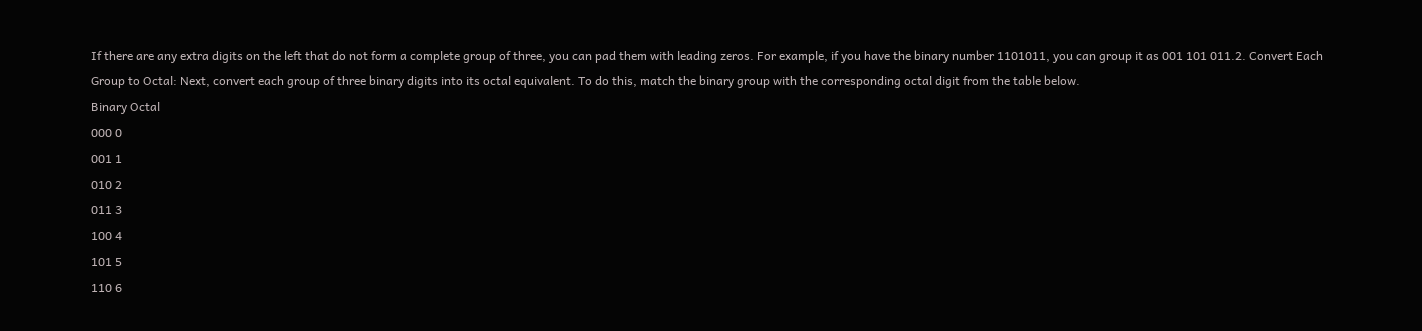If there are any extra digits on the left that do not form a complete group of three, you can pad them with leading zeros. For example, if you have the binary number 1101011, you can group it as 001 101 011.2. Convert Each Group to Octal: Next, convert each group of three binary digits into its octal equivalent. To do this, match the binary group with the corresponding octal digit from the table below.
Binary Octal
000 0
001 1
010 2
011 3
100 4
101 5
110 6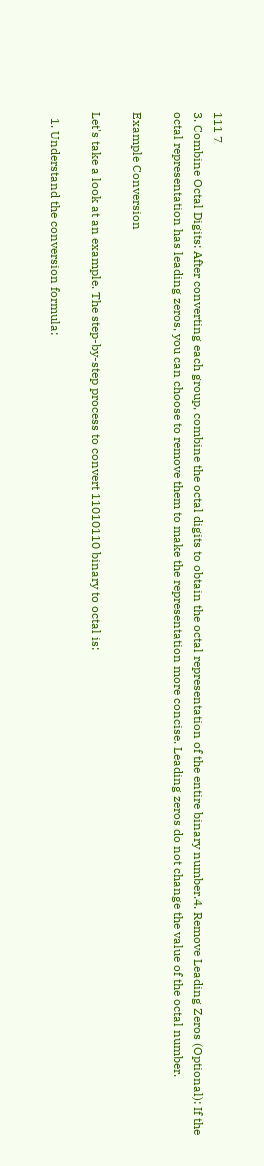111 7
3. Combine Octal Digits: After converting each group, combine the octal digits to obtain the octal representation of the entire binary number.4. Remove Leading Zeros (Optional): If the octal representation has leading zeros, you can choose to remove them to make the representation more concise. Leading zeros do not change the value of the octal number.

Example Conversion

Let's take a look at an example. The step-by-step process to convert 11010110 binary to octal is:

  1. Understand the conversion formula: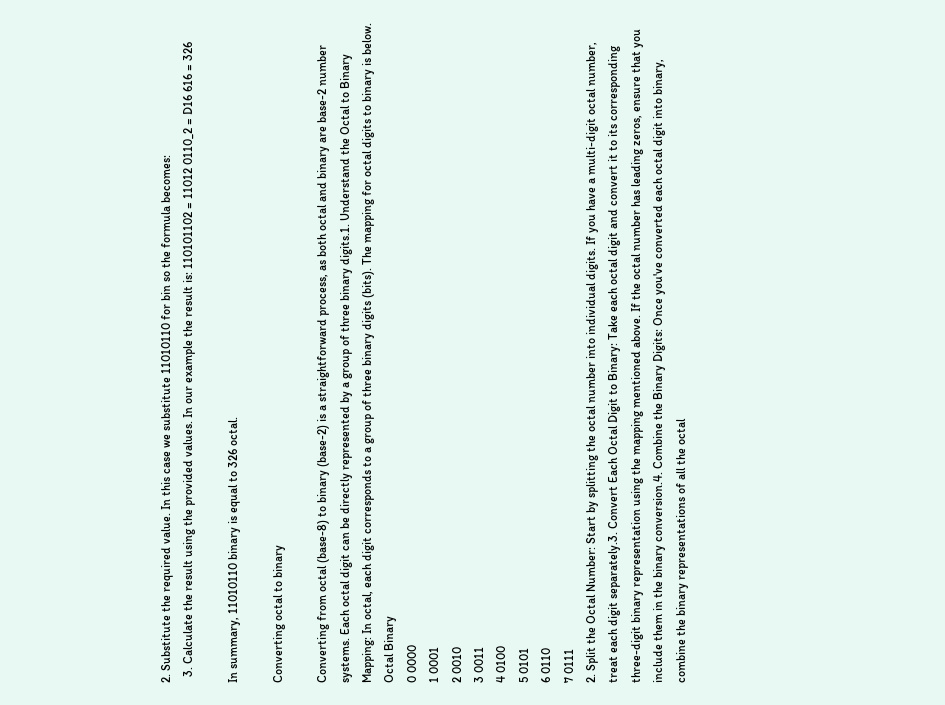2. Substitute the required value. In this case we substitute 11010110 for bin so the formula becomes:
  3. Calculate the result using the provided values. In our example the result is: 110101102 = 11012 0110_2 = D16 616 = 326

In summary, 11010110 binary is equal to 326 octal.

Converting octal to binary

Converting from octal (base-8) to binary (base-2) is a straightforward process, as both octal and binary are base-2 number systems. Each octal digit can be directly represented by a group of three binary digits.1. Understand the Octal to Binary Mapping: In octal, each digit corresponds to a group of three binary digits (bits). The mapping for octal digits to binary is below.
Octal Binary
0 0000
1 0001
2 0010
3 0011
4 0100
5 0101
6 0110
7 0111
2. Split the Octal Number: Start by splitting the octal number into individual digits. If you have a multi-digit octal number, treat each digit separately.3. Convert Each Octal Digit to Binary: Take each octal digit and convert it to its corresponding three-digit binary representation using the mapping mentioned above. If the octal number has leading zeros, ensure that you include them in the binary conversion.4. Combine the Binary Digits: Once you've converted each octal digit into binary, combine the binary representations of all the octal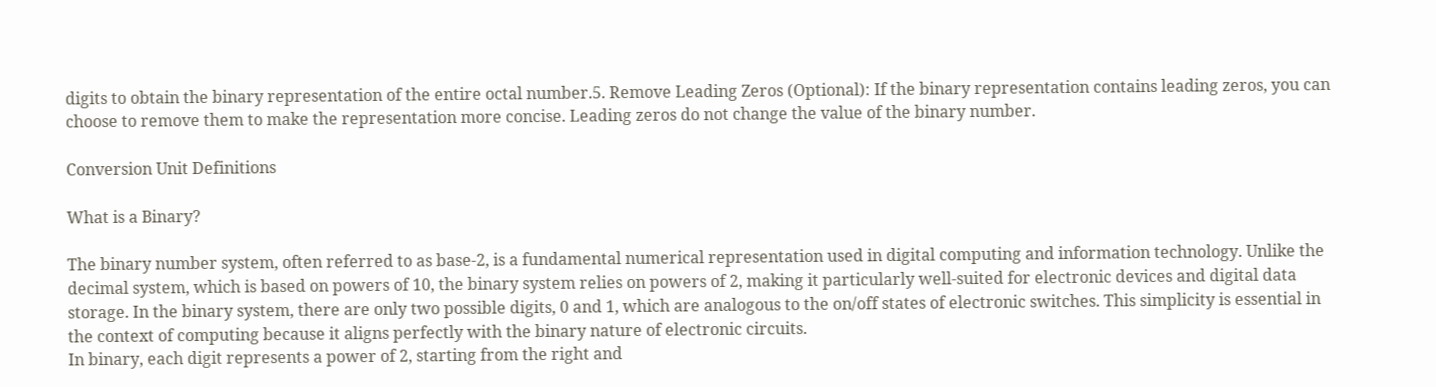digits to obtain the binary representation of the entire octal number.5. Remove Leading Zeros (Optional): If the binary representation contains leading zeros, you can choose to remove them to make the representation more concise. Leading zeros do not change the value of the binary number.

Conversion Unit Definitions

What is a Binary?

The binary number system, often referred to as base-2, is a fundamental numerical representation used in digital computing and information technology. Unlike the decimal system, which is based on powers of 10, the binary system relies on powers of 2, making it particularly well-suited for electronic devices and digital data storage. In the binary system, there are only two possible digits, 0 and 1, which are analogous to the on/off states of electronic switches. This simplicity is essential in the context of computing because it aligns perfectly with the binary nature of electronic circuits.
In binary, each digit represents a power of 2, starting from the right and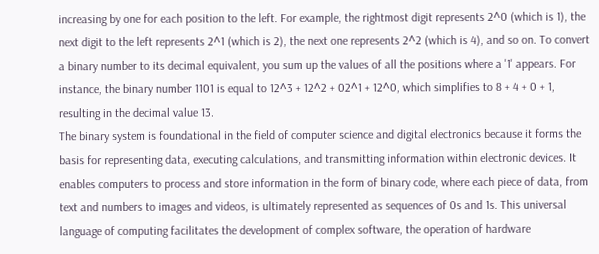increasing by one for each position to the left. For example, the rightmost digit represents 2^0 (which is 1), the next digit to the left represents 2^1 (which is 2), the next one represents 2^2 (which is 4), and so on. To convert a binary number to its decimal equivalent, you sum up the values of all the positions where a '1' appears. For instance, the binary number 1101 is equal to 12^3 + 12^2 + 02^1 + 12^0, which simplifies to 8 + 4 + 0 + 1, resulting in the decimal value 13.
The binary system is foundational in the field of computer science and digital electronics because it forms the basis for representing data, executing calculations, and transmitting information within electronic devices. It enables computers to process and store information in the form of binary code, where each piece of data, from text and numbers to images and videos, is ultimately represented as sequences of 0s and 1s. This universal language of computing facilitates the development of complex software, the operation of hardware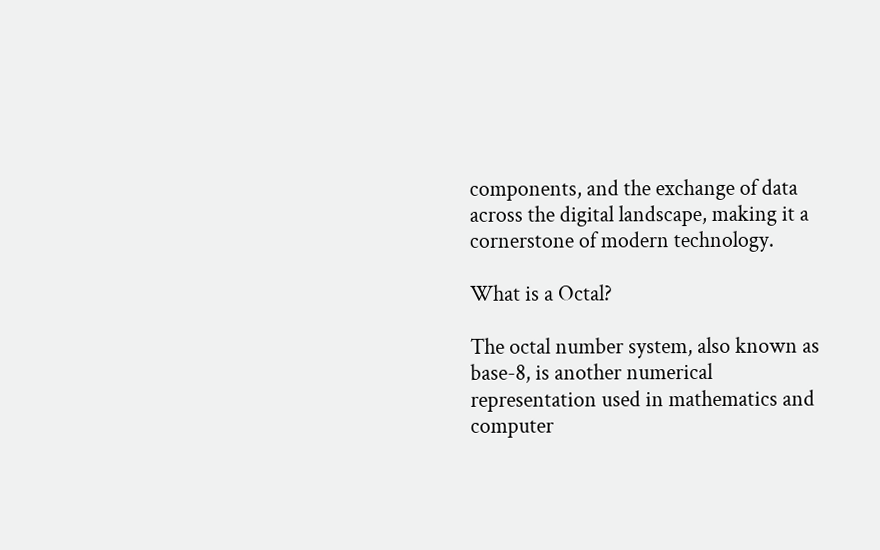components, and the exchange of data across the digital landscape, making it a cornerstone of modern technology.

What is a Octal?

The octal number system, also known as base-8, is another numerical representation used in mathematics and computer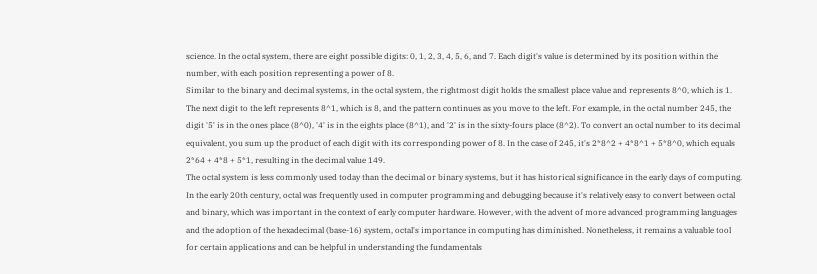science. In the octal system, there are eight possible digits: 0, 1, 2, 3, 4, 5, 6, and 7. Each digit's value is determined by its position within the number, with each position representing a power of 8.
Similar to the binary and decimal systems, in the octal system, the rightmost digit holds the smallest place value and represents 8^0, which is 1. The next digit to the left represents 8^1, which is 8, and the pattern continues as you move to the left. For example, in the octal number 245, the digit '5' is in the ones place (8^0), '4' is in the eights place (8^1), and '2' is in the sixty-fours place (8^2). To convert an octal number to its decimal equivalent, you sum up the product of each digit with its corresponding power of 8. In the case of 245, it's 2*8^2 + 4*8^1 + 5*8^0, which equals 2*64 + 4*8 + 5*1, resulting in the decimal value 149.
The octal system is less commonly used today than the decimal or binary systems, but it has historical significance in the early days of computing. In the early 20th century, octal was frequently used in computer programming and debugging because it's relatively easy to convert between octal and binary, which was important in the context of early computer hardware. However, with the advent of more advanced programming languages and the adoption of the hexadecimal (base-16) system, octal's importance in computing has diminished. Nonetheless, it remains a valuable tool for certain applications and can be helpful in understanding the fundamentals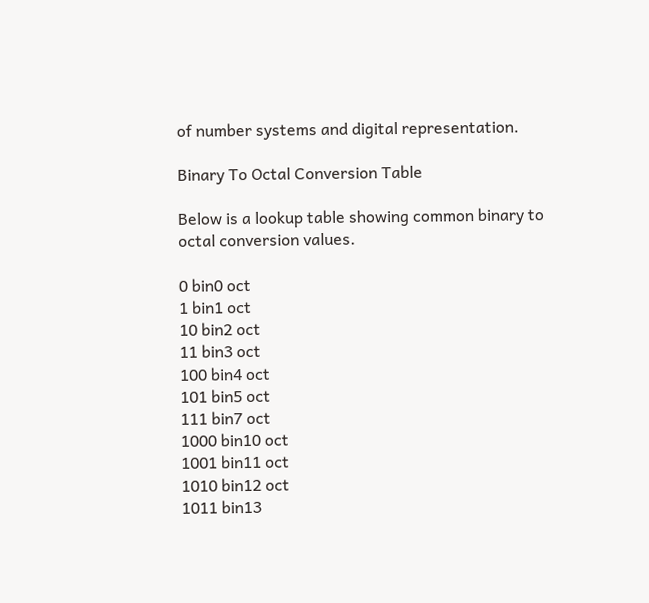of number systems and digital representation.

Binary To Octal Conversion Table

Below is a lookup table showing common binary to octal conversion values.

0 bin0 oct
1 bin1 oct
10 bin2 oct
11 bin3 oct
100 bin4 oct
101 bin5 oct
111 bin7 oct
1000 bin10 oct
1001 bin11 oct
1010 bin12 oct
1011 bin13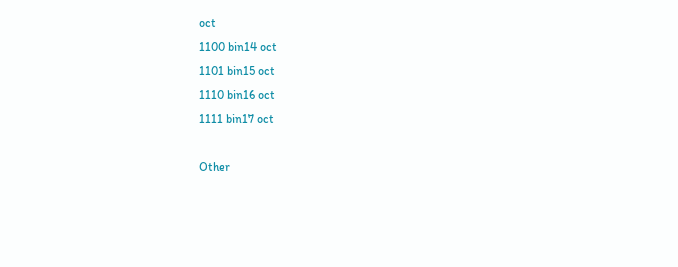oct
1100 bin14 oct
1101 bin15 oct
1110 bin16 oct
1111 bin17 oct

Other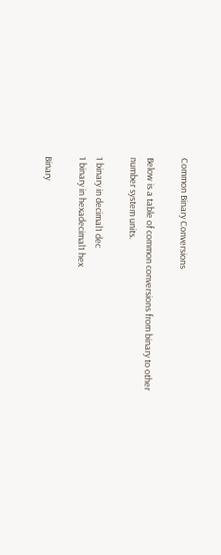Common Binary Conversions

Below is a table of common conversions from binary to other number system units.

1 binary in decimal1 dec
1 binary in hexadecimal1 hex

Binary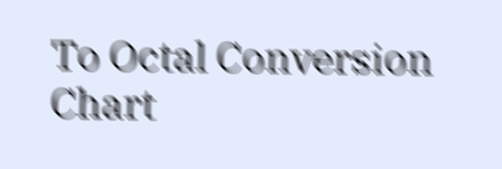To Octal Conversion Chart